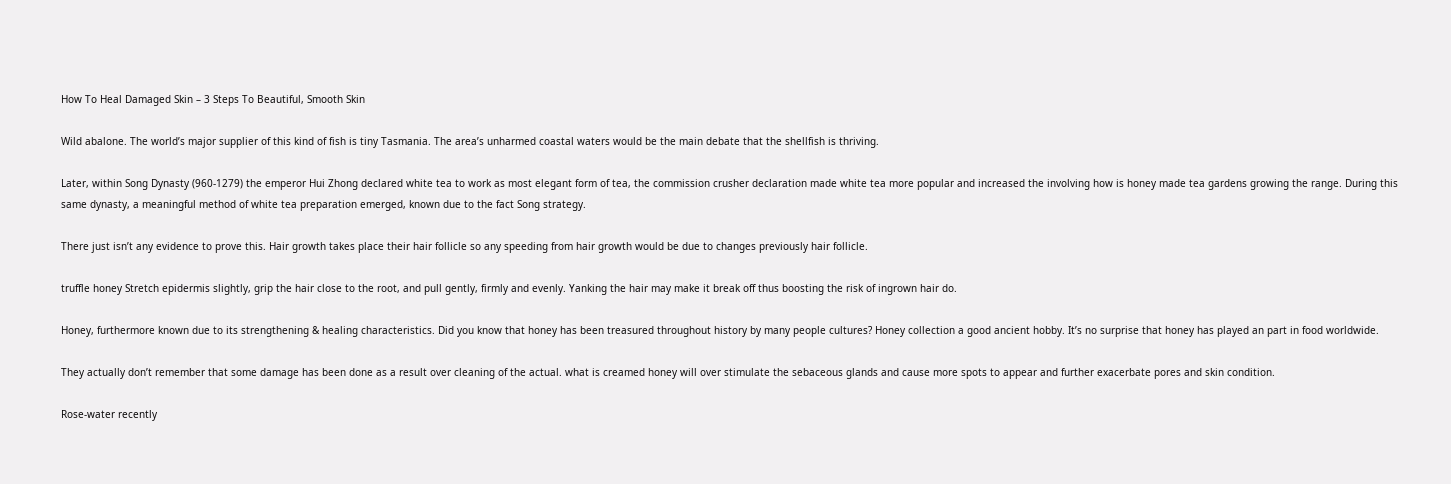How To Heal Damaged Skin – 3 Steps To Beautiful, Smooth Skin

Wild abalone. The world’s major supplier of this kind of fish is tiny Tasmania. The area’s unharmed coastal waters would be the main debate that the shellfish is thriving.

Later, within Song Dynasty (960-1279) the emperor Hui Zhong declared white tea to work as most elegant form of tea, the commission crusher declaration made white tea more popular and increased the involving how is honey made tea gardens growing the range. During this same dynasty, a meaningful method of white tea preparation emerged, known due to the fact Song strategy.

There just isn’t any evidence to prove this. Hair growth takes place their hair follicle so any speeding from hair growth would be due to changes previously hair follicle.

truffle honey Stretch epidermis slightly, grip the hair close to the root, and pull gently, firmly and evenly. Yanking the hair may make it break off thus boosting the risk of ingrown hair do.

Honey, furthermore known due to its strengthening & healing characteristics. Did you know that honey has been treasured throughout history by many people cultures? Honey collection a good ancient hobby. It’s no surprise that honey has played an part in food worldwide.

They actually don’t remember that some damage has been done as a result over cleaning of the actual. what is creamed honey will over stimulate the sebaceous glands and cause more spots to appear and further exacerbate pores and skin condition.

Rose-water recently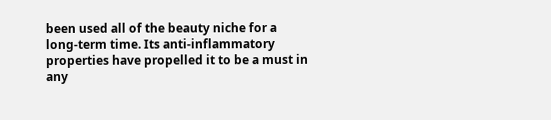been used all of the beauty niche for a long-term time. Its anti-inflammatory properties have propelled it to be a must in any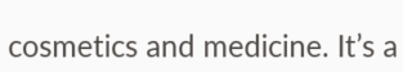cosmetics and medicine. It’s a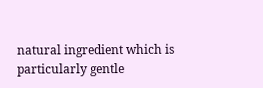natural ingredient which is particularly gentle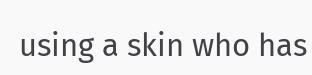using a skin who has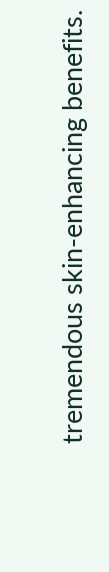tremendous skin-enhancing benefits.